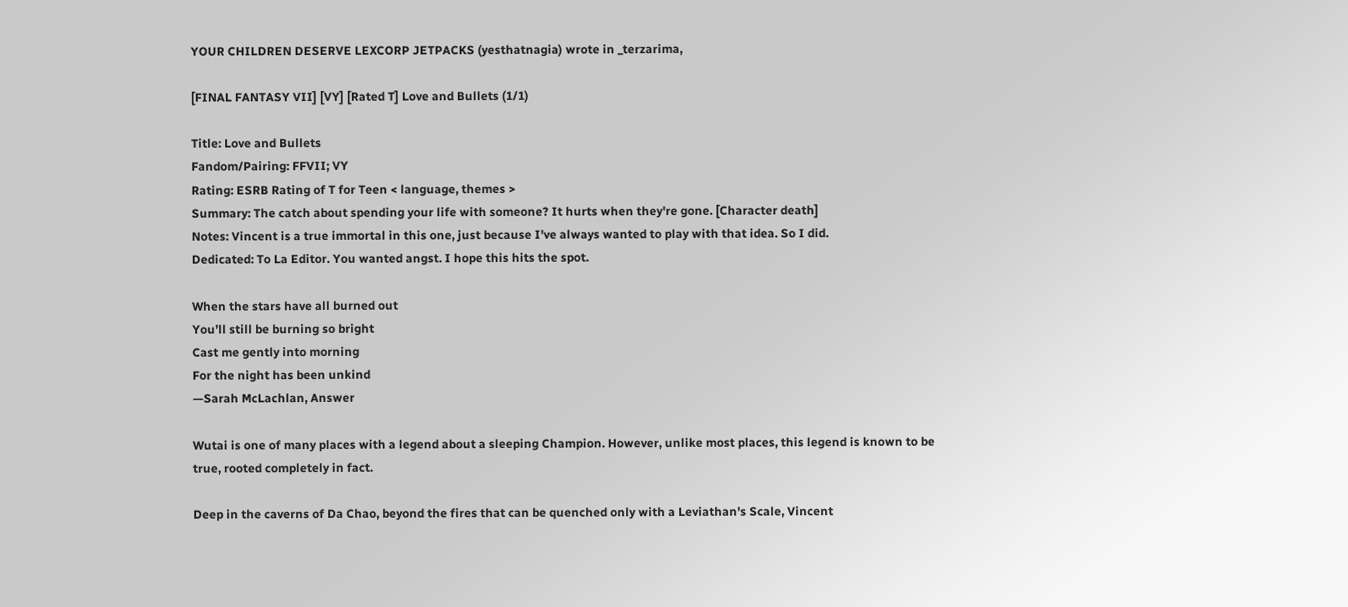YOUR CHILDREN DESERVE LEXCORP JETPACKS (yesthatnagia) wrote in _terzarima,

[FINAL FANTASY VII] [VY] [Rated T] Love and Bullets (1/1)

Title: Love and Bullets
Fandom/Pairing: FFVII; VY
Rating: ESRB Rating of T for Teen < language, themes >
Summary: The catch about spending your life with someone? It hurts when they're gone. [Character death]
Notes: Vincent is a true immortal in this one, just because I've always wanted to play with that idea. So I did.
Dedicated: To La Editor. You wanted angst. I hope this hits the spot.

When the stars have all burned out
You’ll still be burning so bright
Cast me gently into morning
For the night has been unkind
—Sarah McLachlan, Answer

Wutai is one of many places with a legend about a sleeping Champion. However, unlike most places, this legend is known to be true, rooted completely in fact.

Deep in the caverns of Da Chao, beyond the fires that can be quenched only with a Leviathan's Scale, Vincent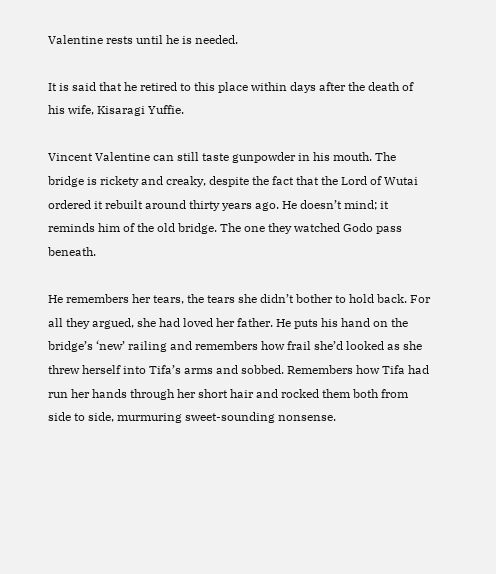Valentine rests until he is needed.

It is said that he retired to this place within days after the death of his wife, Kisaragi Yuffie.

Vincent Valentine can still taste gunpowder in his mouth. The bridge is rickety and creaky, despite the fact that the Lord of Wutai ordered it rebuilt around thirty years ago. He doesn’t mind; it reminds him of the old bridge. The one they watched Godo pass beneath.

He remembers her tears, the tears she didn’t bother to hold back. For all they argued, she had loved her father. He puts his hand on the bridge’s ‘new’ railing and remembers how frail she’d looked as she threw herself into Tifa’s arms and sobbed. Remembers how Tifa had run her hands through her short hair and rocked them both from side to side, murmuring sweet-sounding nonsense.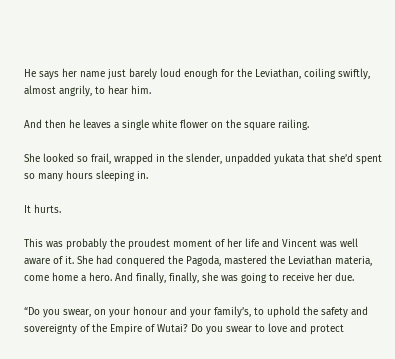He says her name just barely loud enough for the Leviathan, coiling swiftly, almost angrily, to hear him.

And then he leaves a single white flower on the square railing.

She looked so frail, wrapped in the slender, unpadded yukata that she’d spent so many hours sleeping in.

It hurts.

This was probably the proudest moment of her life and Vincent was well aware of it. She had conquered the Pagoda, mastered the Leviathan materia, come home a hero. And finally, finally, she was going to receive her due.

“Do you swear, on your honour and your family’s, to uphold the safety and sovereignty of the Empire of Wutai? Do you swear to love and protect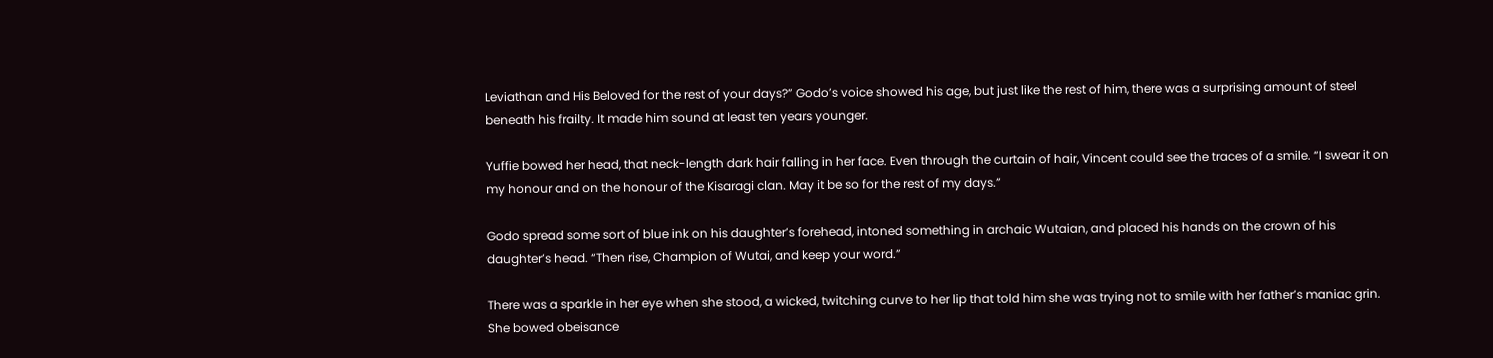Leviathan and His Beloved for the rest of your days?” Godo’s voice showed his age, but just like the rest of him, there was a surprising amount of steel beneath his frailty. It made him sound at least ten years younger.

Yuffie bowed her head, that neck-length dark hair falling in her face. Even through the curtain of hair, Vincent could see the traces of a smile. “I swear it on my honour and on the honour of the Kisaragi clan. May it be so for the rest of my days.”

Godo spread some sort of blue ink on his daughter’s forehead, intoned something in archaic Wutaian, and placed his hands on the crown of his daughter’s head. “Then rise, Champion of Wutai, and keep your word.”

There was a sparkle in her eye when she stood, a wicked, twitching curve to her lip that told him she was trying not to smile with her father’s maniac grin. She bowed obeisance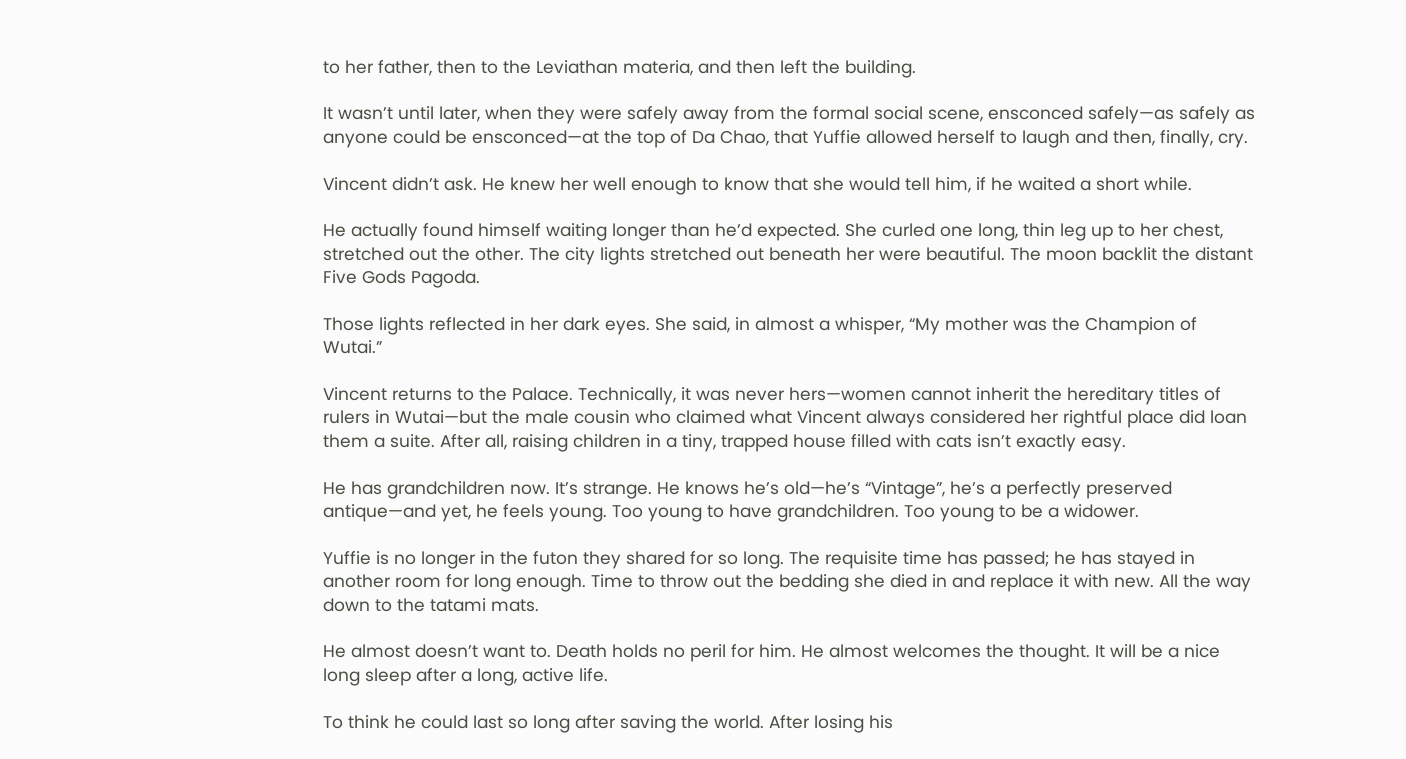to her father, then to the Leviathan materia, and then left the building.

It wasn’t until later, when they were safely away from the formal social scene, ensconced safely—as safely as anyone could be ensconced—at the top of Da Chao, that Yuffie allowed herself to laugh and then, finally, cry.

Vincent didn’t ask. He knew her well enough to know that she would tell him, if he waited a short while.

He actually found himself waiting longer than he’d expected. She curled one long, thin leg up to her chest, stretched out the other. The city lights stretched out beneath her were beautiful. The moon backlit the distant Five Gods Pagoda.

Those lights reflected in her dark eyes. She said, in almost a whisper, “My mother was the Champion of Wutai.”

Vincent returns to the Palace. Technically, it was never hers—women cannot inherit the hereditary titles of rulers in Wutai—but the male cousin who claimed what Vincent always considered her rightful place did loan them a suite. After all, raising children in a tiny, trapped house filled with cats isn’t exactly easy.

He has grandchildren now. It’s strange. He knows he’s old—he’s “Vintage”, he’s a perfectly preserved antique—and yet, he feels young. Too young to have grandchildren. Too young to be a widower.

Yuffie is no longer in the futon they shared for so long. The requisite time has passed; he has stayed in another room for long enough. Time to throw out the bedding she died in and replace it with new. All the way down to the tatami mats.

He almost doesn’t want to. Death holds no peril for him. He almost welcomes the thought. It will be a nice long sleep after a long, active life.

To think he could last so long after saving the world. After losing his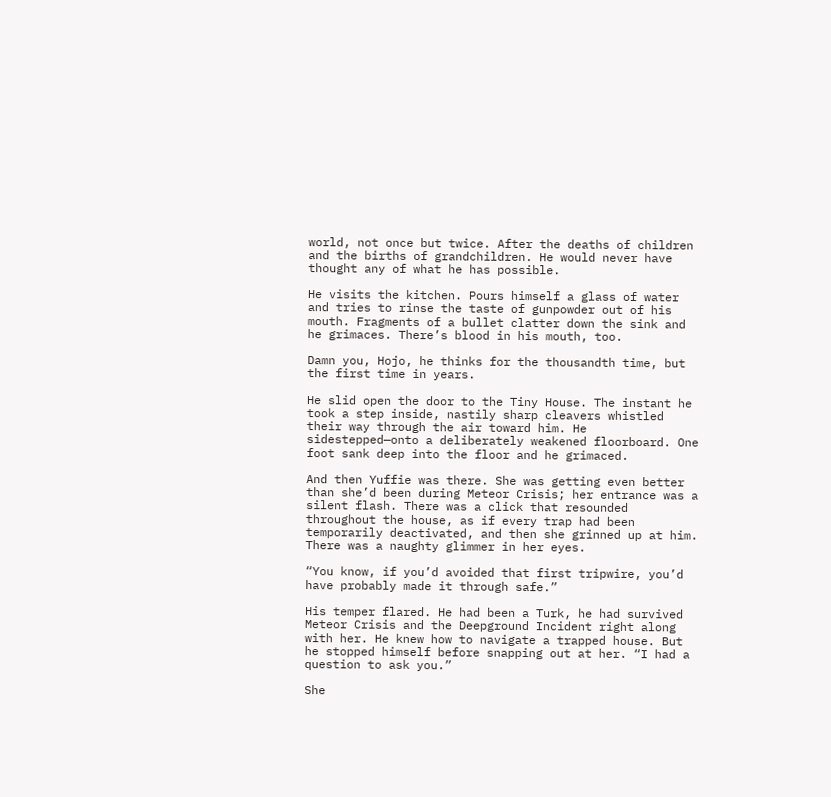world, not once but twice. After the deaths of children and the births of grandchildren. He would never have thought any of what he has possible.

He visits the kitchen. Pours himself a glass of water and tries to rinse the taste of gunpowder out of his mouth. Fragments of a bullet clatter down the sink and he grimaces. There’s blood in his mouth, too.

Damn you, Hojo, he thinks for the thousandth time, but the first time in years.

He slid open the door to the Tiny House. The instant he took a step inside, nastily sharp cleavers whistled their way through the air toward him. He sidestepped—onto a deliberately weakened floorboard. One foot sank deep into the floor and he grimaced.

And then Yuffie was there. She was getting even better than she’d been during Meteor Crisis; her entrance was a silent flash. There was a click that resounded throughout the house, as if every trap had been temporarily deactivated, and then she grinned up at him.
There was a naughty glimmer in her eyes.

“You know, if you’d avoided that first tripwire, you’d have probably made it through safe.”

His temper flared. He had been a Turk, he had survived Meteor Crisis and the Deepground Incident right along with her. He knew how to navigate a trapped house. But he stopped himself before snapping out at her. “I had a question to ask you.”

She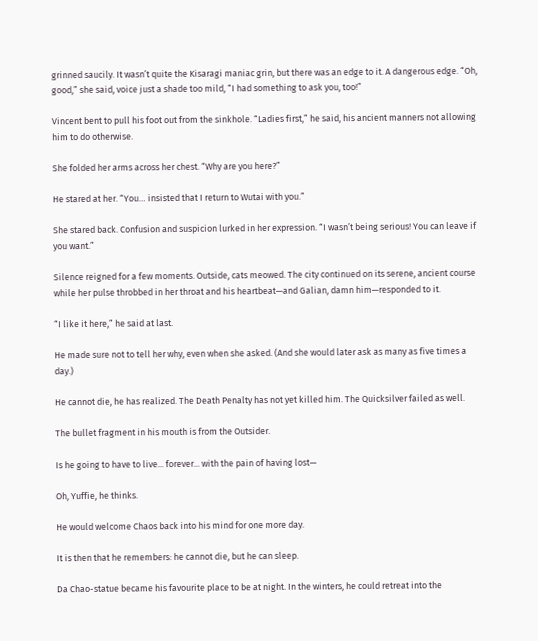grinned saucily. It wasn’t quite the Kisaragi maniac grin, but there was an edge to it. A dangerous edge. “Oh, good,” she said, voice just a shade too mild, “I had something to ask you, too!”

Vincent bent to pull his foot out from the sinkhole. “Ladies first,” he said, his ancient manners not allowing him to do otherwise.

She folded her arms across her chest. “Why are you here?”

He stared at her. “You… insisted that I return to Wutai with you.”

She stared back. Confusion and suspicion lurked in her expression. “I wasn’t being serious! You can leave if you want.”

Silence reigned for a few moments. Outside, cats meowed. The city continued on its serene, ancient course while her pulse throbbed in her throat and his heartbeat—and Galian, damn him—responded to it.

“I like it here,” he said at last.

He made sure not to tell her why, even when she asked. (And she would later ask as many as five times a day.)

He cannot die, he has realized. The Death Penalty has not yet killed him. The Quicksilver failed as well.

The bullet fragment in his mouth is from the Outsider.

Is he going to have to live... forever... with the pain of having lost—

Oh, Yuffie, he thinks.

He would welcome Chaos back into his mind for one more day.

It is then that he remembers: he cannot die, but he can sleep.

Da Chao-statue became his favourite place to be at night. In the winters, he could retreat into the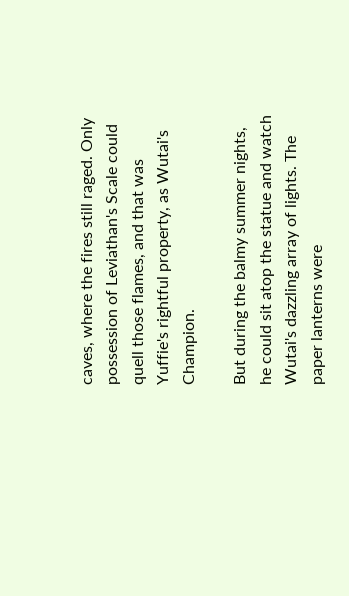caves, where the fires still raged. Only possession of Leviathan's Scale could quell those flames, and that was Yuffie's rightful property, as Wutai's Champion.

But during the balmy summer nights, he could sit atop the statue and watch Wutai's dazzling array of lights. The paper lanterns were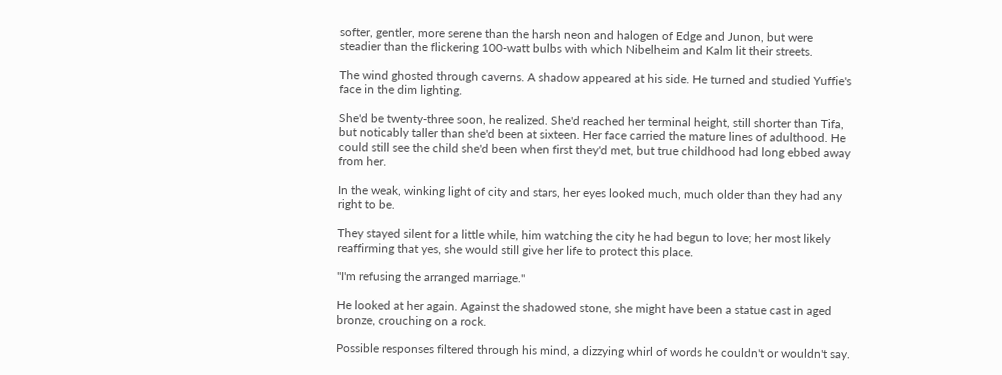softer, gentler, more serene than the harsh neon and halogen of Edge and Junon, but were steadier than the flickering 100-watt bulbs with which Nibelheim and Kalm lit their streets.

The wind ghosted through caverns. A shadow appeared at his side. He turned and studied Yuffie's face in the dim lighting.

She'd be twenty-three soon, he realized. She'd reached her terminal height, still shorter than Tifa, but noticably taller than she'd been at sixteen. Her face carried the mature lines of adulthood. He could still see the child she'd been when first they'd met, but true childhood had long ebbed away from her.

In the weak, winking light of city and stars, her eyes looked much, much older than they had any right to be.

They stayed silent for a little while, him watching the city he had begun to love; her most likely reaffirming that yes, she would still give her life to protect this place.

"I'm refusing the arranged marriage."

He looked at her again. Against the shadowed stone, she might have been a statue cast in aged bronze, crouching on a rock.

Possible responses filtered through his mind, a dizzying whirl of words he couldn't or wouldn't say.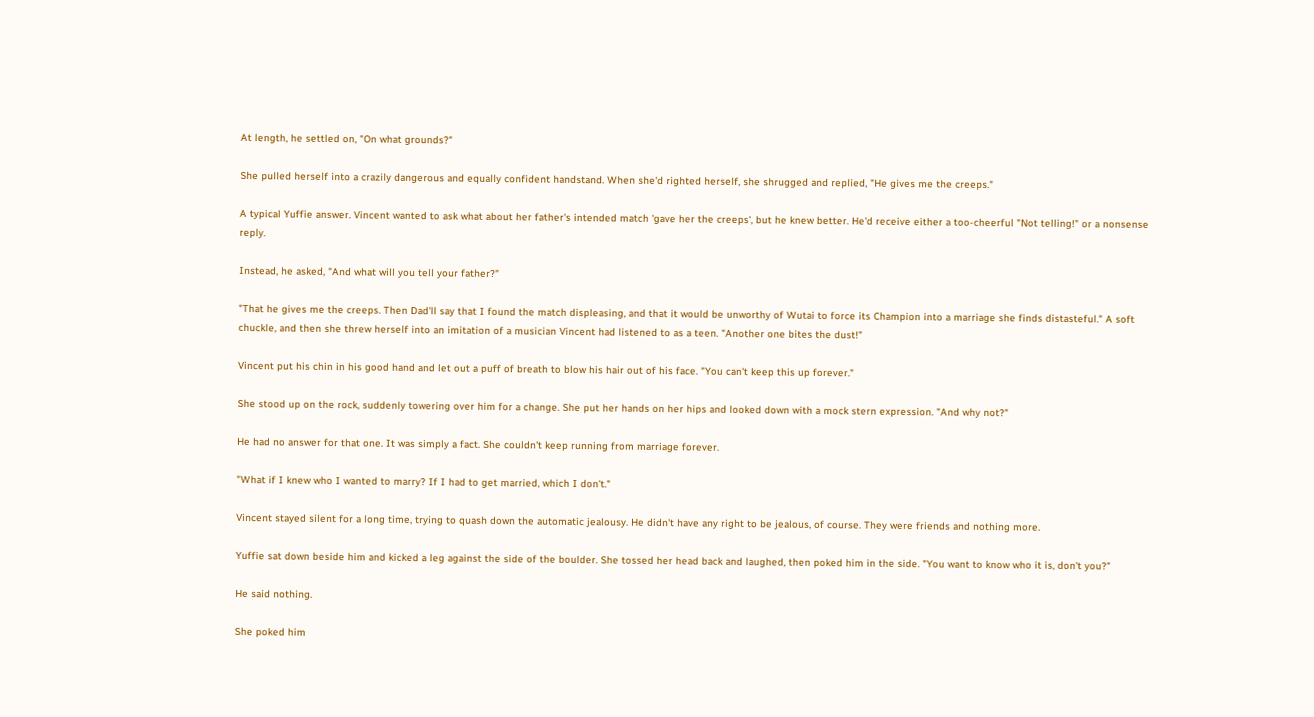At length, he settled on, "On what grounds?"

She pulled herself into a crazily dangerous and equally confident handstand. When she'd righted herself, she shrugged and replied, "He gives me the creeps."

A typical Yuffie answer. Vincent wanted to ask what about her father's intended match 'gave her the creeps', but he knew better. He'd receive either a too-cheerful "Not telling!" or a nonsense reply.

Instead, he asked, "And what will you tell your father?"

"That he gives me the creeps. Then Dad'll say that I found the match displeasing, and that it would be unworthy of Wutai to force its Champion into a marriage she finds distasteful." A soft chuckle, and then she threw herself into an imitation of a musician Vincent had listened to as a teen. "Another one bites the dust!"

Vincent put his chin in his good hand and let out a puff of breath to blow his hair out of his face. "You can't keep this up forever."

She stood up on the rock, suddenly towering over him for a change. She put her hands on her hips and looked down with a mock stern expression. "And why not?"

He had no answer for that one. It was simply a fact. She couldn't keep running from marriage forever.

"What if I knew who I wanted to marry? If I had to get married, which I don't."

Vincent stayed silent for a long time, trying to quash down the automatic jealousy. He didn't have any right to be jealous, of course. They were friends and nothing more.

Yuffie sat down beside him and kicked a leg against the side of the boulder. She tossed her head back and laughed, then poked him in the side. "You want to know who it is, don't you?"

He said nothing.

She poked him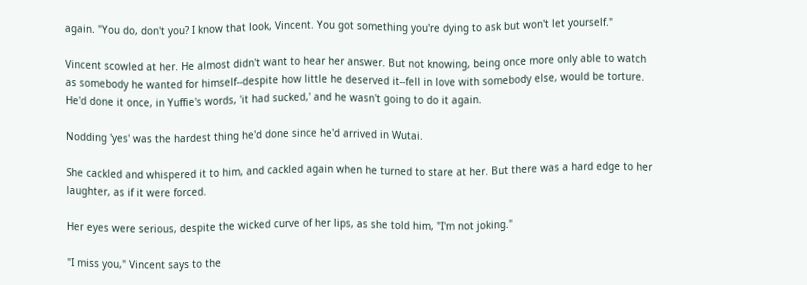again. "You do, don't you? I know that look, Vincent. You got something you're dying to ask but won't let yourself."

Vincent scowled at her. He almost didn't want to hear her answer. But not knowing, being once more only able to watch as somebody he wanted for himself--despite how little he deserved it--fell in love with somebody else, would be torture. He'd done it once, in Yuffie's words, 'it had sucked,' and he wasn't going to do it again.

Nodding 'yes' was the hardest thing he'd done since he'd arrived in Wutai.

She cackled and whispered it to him, and cackled again when he turned to stare at her. But there was a hard edge to her laughter, as if it were forced.

Her eyes were serious, despite the wicked curve of her lips, as she told him, "I'm not joking."

"I miss you," Vincent says to the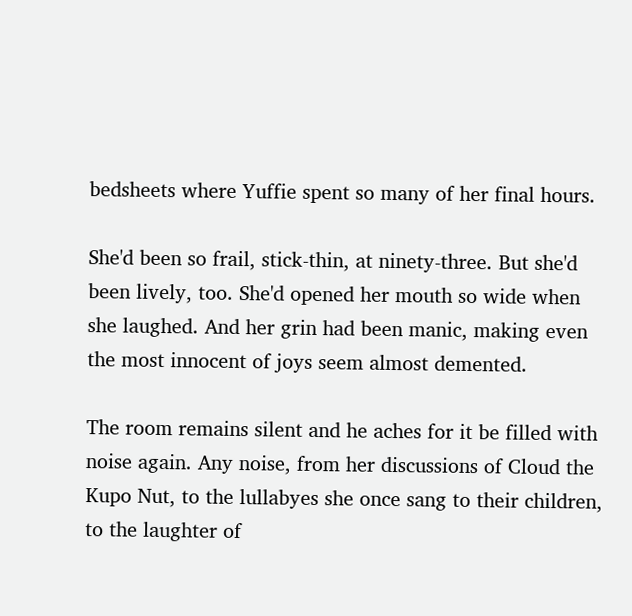bedsheets where Yuffie spent so many of her final hours.

She'd been so frail, stick-thin, at ninety-three. But she'd been lively, too. She'd opened her mouth so wide when she laughed. And her grin had been manic, making even the most innocent of joys seem almost demented.

The room remains silent and he aches for it be filled with noise again. Any noise, from her discussions of Cloud the Kupo Nut, to the lullabyes she once sang to their children, to the laughter of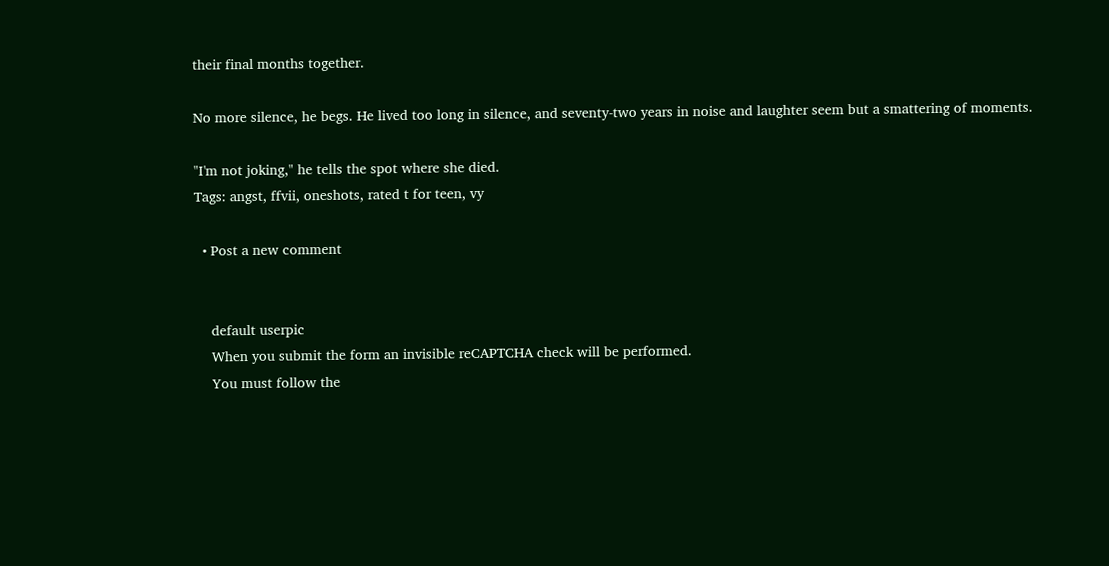their final months together.

No more silence, he begs. He lived too long in silence, and seventy-two years in noise and laughter seem but a smattering of moments.

"I'm not joking," he tells the spot where she died.
Tags: angst, ffvii, oneshots, rated t for teen, vy

  • Post a new comment


    default userpic
    When you submit the form an invisible reCAPTCHA check will be performed.
    You must follow the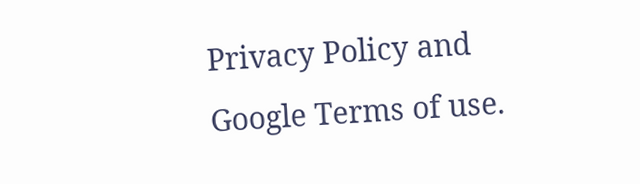Privacy Policy and Google Terms of use.